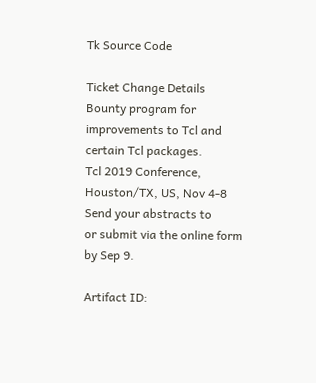Tk Source Code

Ticket Change Details
Bounty program for improvements to Tcl and certain Tcl packages.
Tcl 2019 Conference, Houston/TX, US, Nov 4-8
Send your abstracts to
or submit via the online form by Sep 9.

Artifact ID: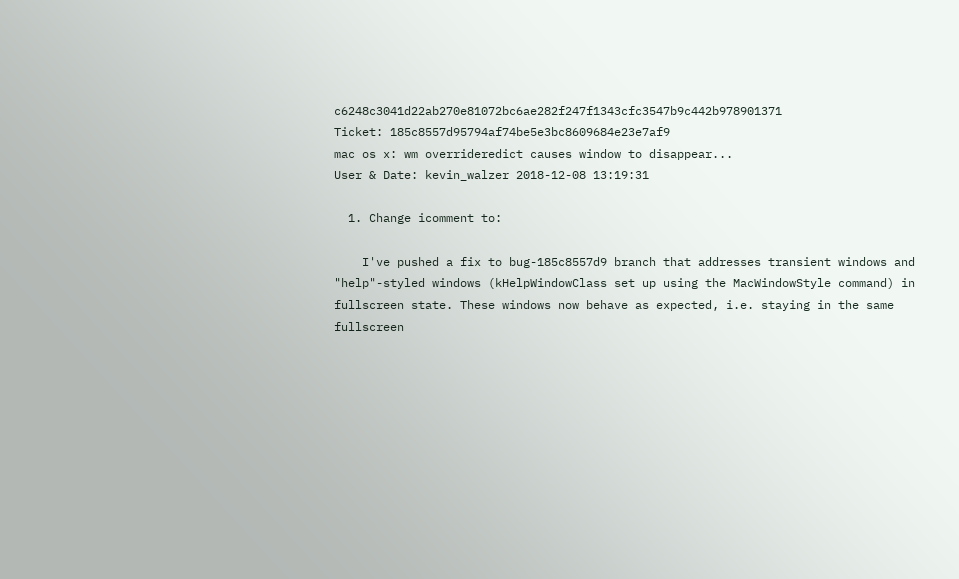c6248c3041d22ab270e81072bc6ae282f247f1343cfc3547b9c442b978901371
Ticket: 185c8557d95794af74be5e3bc8609684e23e7af9
mac os x: wm overrideredict causes window to disappear...
User & Date: kevin_walzer 2018-12-08 13:19:31

  1. Change icomment to:

    I've pushed a fix to bug-185c8557d9 branch that addresses transient windows and "help"-styled windows (kHelpWindowClass set up using the MacWindowStyle command) in fullscreen state. These windows now behave as expected, i.e. staying in the same fullscreen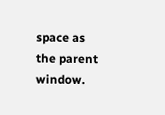space as the parent window.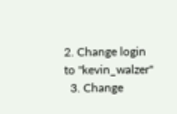2. Change login to "kevin_walzer"
  3. Change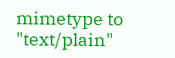mimetype to "text/plain"